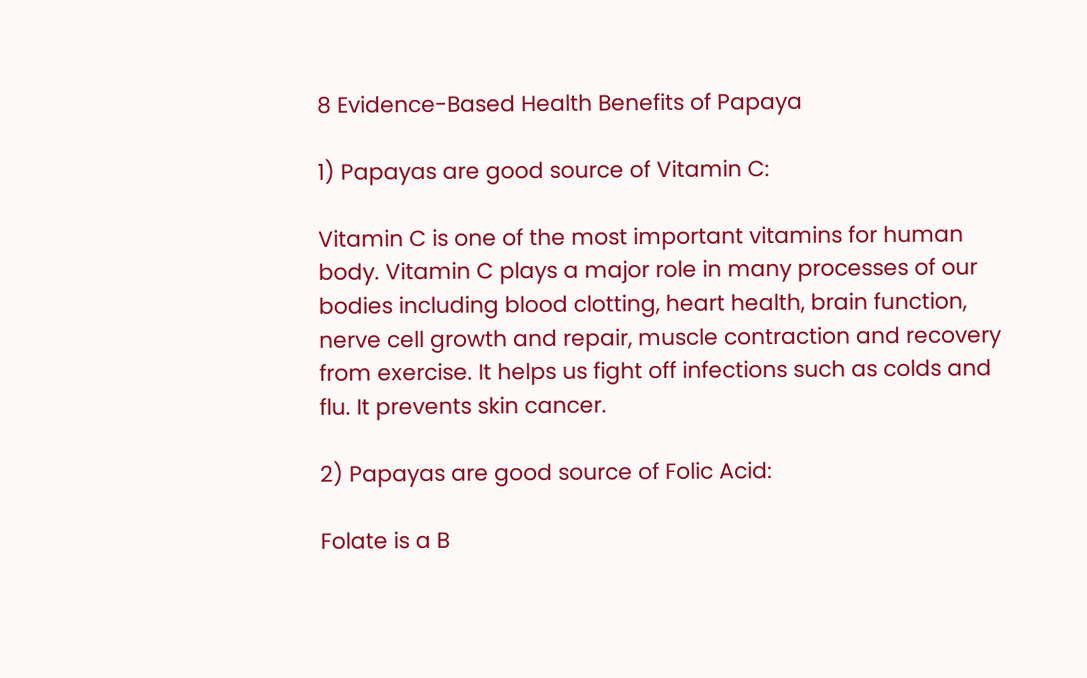8 Evidence-Based Health Benefits of Papaya

1) Papayas are good source of Vitamin C:

Vitamin C is one of the most important vitamins for human body. Vitamin C plays a major role in many processes of our bodies including blood clotting, heart health, brain function, nerve cell growth and repair, muscle contraction and recovery from exercise. It helps us fight off infections such as colds and flu. It prevents skin cancer.

2) Papayas are good source of Folic Acid:

Folate is a B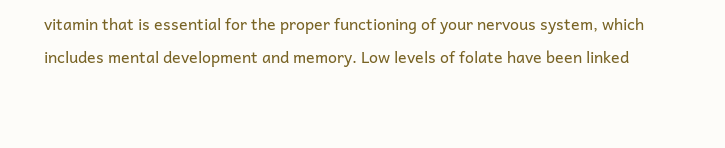vitamin that is essential for the proper functioning of your nervous system, which includes mental development and memory. Low levels of folate have been linked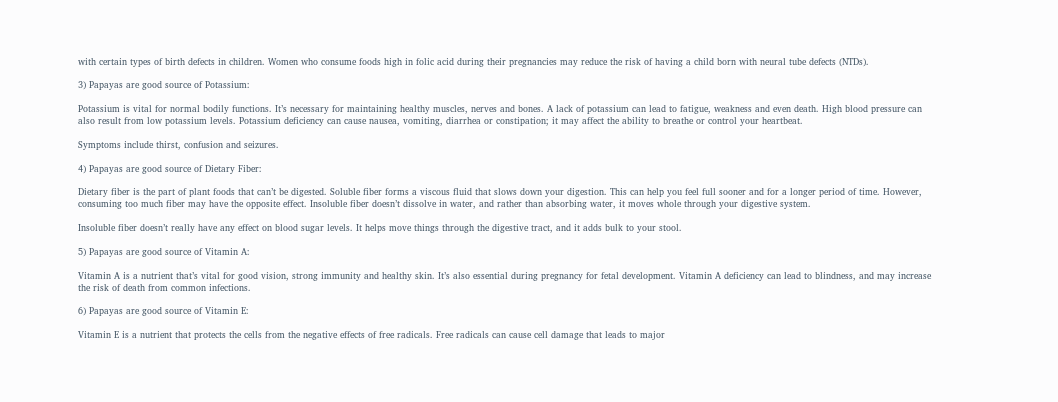with certain types of birth defects in children. Women who consume foods high in folic acid during their pregnancies may reduce the risk of having a child born with neural tube defects (NTDs).

3) Papayas are good source of Potassium:

Potassium is vital for normal bodily functions. It’s necessary for maintaining healthy muscles, nerves and bones. A lack of potassium can lead to fatigue, weakness and even death. High blood pressure can also result from low potassium levels. Potassium deficiency can cause nausea, vomiting, diarrhea or constipation; it may affect the ability to breathe or control your heartbeat.

Symptoms include thirst, confusion and seizures.

4) Papayas are good source of Dietary Fiber:

Dietary fiber is the part of plant foods that can’t be digested. Soluble fiber forms a viscous fluid that slows down your digestion. This can help you feel full sooner and for a longer period of time. However, consuming too much fiber may have the opposite effect. Insoluble fiber doesn’t dissolve in water, and rather than absorbing water, it moves whole through your digestive system.

Insoluble fiber doesn’t really have any effect on blood sugar levels. It helps move things through the digestive tract, and it adds bulk to your stool.

5) Papayas are good source of Vitamin A:

Vitamin A is a nutrient that’s vital for good vision, strong immunity and healthy skin. It’s also essential during pregnancy for fetal development. Vitamin A deficiency can lead to blindness, and may increase the risk of death from common infections.

6) Papayas are good source of Vitamin E:

Vitamin E is a nutrient that protects the cells from the negative effects of free radicals. Free radicals can cause cell damage that leads to major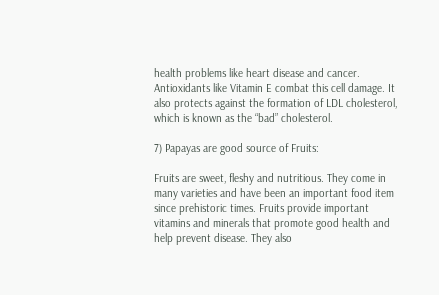health problems like heart disease and cancer. Antioxidants like Vitamin E combat this cell damage. It also protects against the formation of LDL cholesterol, which is known as the “bad” cholesterol.

7) Papayas are good source of Fruits:

Fruits are sweet, fleshy and nutritious. They come in many varieties and have been an important food item since prehistoric times. Fruits provide important vitamins and minerals that promote good health and help prevent disease. They also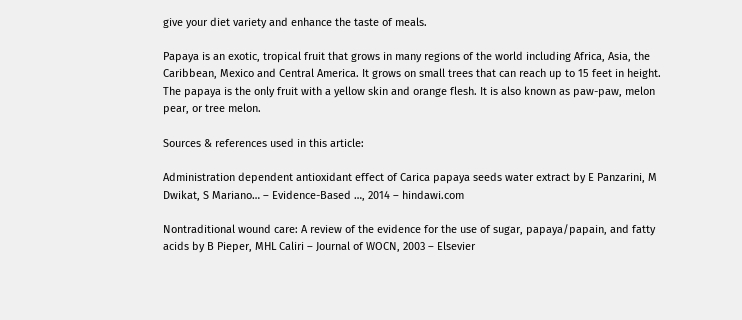give your diet variety and enhance the taste of meals.

Papaya is an exotic, tropical fruit that grows in many regions of the world including Africa, Asia, the Caribbean, Mexico and Central America. It grows on small trees that can reach up to 15 feet in height. The papaya is the only fruit with a yellow skin and orange flesh. It is also known as paw-paw, melon pear, or tree melon.

Sources & references used in this article:

Administration dependent antioxidant effect of Carica papaya seeds water extract by E Panzarini, M Dwikat, S Mariano… – Evidence-Based …, 2014 – hindawi.com

Nontraditional wound care: A review of the evidence for the use of sugar, papaya/papain, and fatty acids by B Pieper, MHL Caliri – Journal of WOCN, 2003 – Elsevier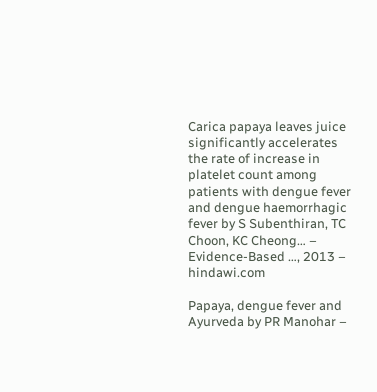Carica papaya leaves juice significantly accelerates the rate of increase in platelet count among patients with dengue fever and dengue haemorrhagic fever by S Subenthiran, TC Choon, KC Cheong… – Evidence-Based …, 2013 – hindawi.com

Papaya, dengue fever and Ayurveda by PR Manohar –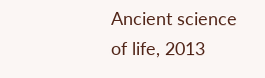Ancient science of life, 2013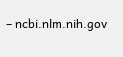– ncbi.nlm.nih.gov